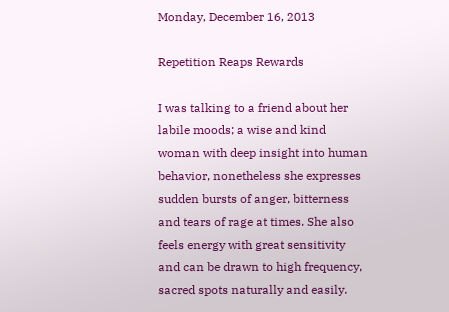Monday, December 16, 2013

Repetition Reaps Rewards

I was talking to a friend about her labile moods; a wise and kind woman with deep insight into human behavior, nonetheless she expresses sudden bursts of anger, bitterness and tears of rage at times. She also feels energy with great sensitivity and can be drawn to high frequency, sacred spots naturally and easily.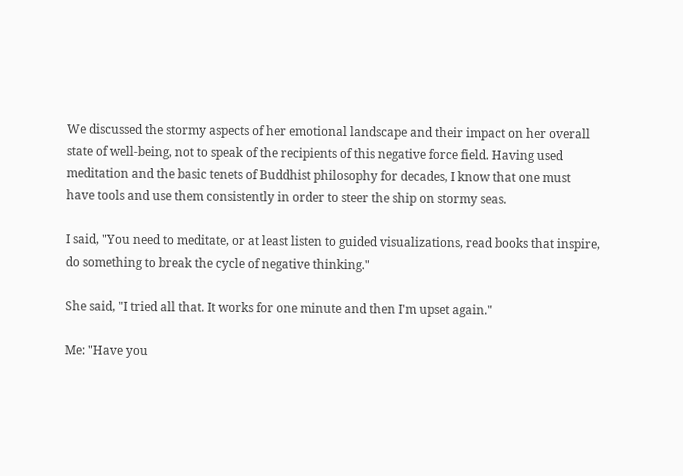We discussed the stormy aspects of her emotional landscape and their impact on her overall state of well-being, not to speak of the recipients of this negative force field. Having used meditation and the basic tenets of Buddhist philosophy for decades, I know that one must have tools and use them consistently in order to steer the ship on stormy seas.

I said, "You need to meditate, or at least listen to guided visualizations, read books that inspire, do something to break the cycle of negative thinking."

She said, "I tried all that. It works for one minute and then I'm upset again."

Me: "Have you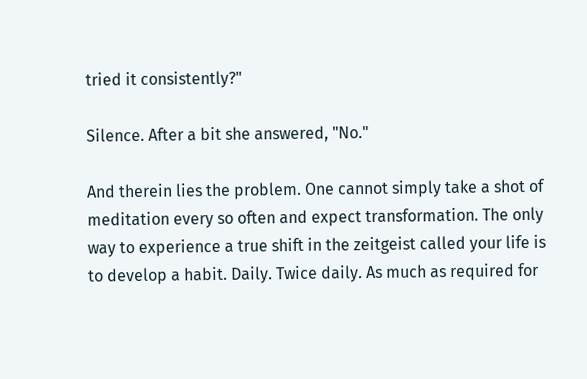tried it consistently?"

Silence. After a bit she answered, "No."

And therein lies the problem. One cannot simply take a shot of meditation every so often and expect transformation. The only way to experience a true shift in the zeitgeist called your life is to develop a habit. Daily. Twice daily. As much as required for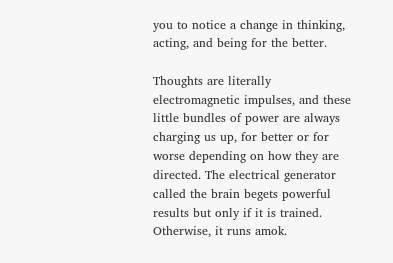you to notice a change in thinking, acting, and being for the better.

Thoughts are literally electromagnetic impulses, and these little bundles of power are always charging us up, for better or for worse depending on how they are directed. The electrical generator called the brain begets powerful results but only if it is trained. Otherwise, it runs amok.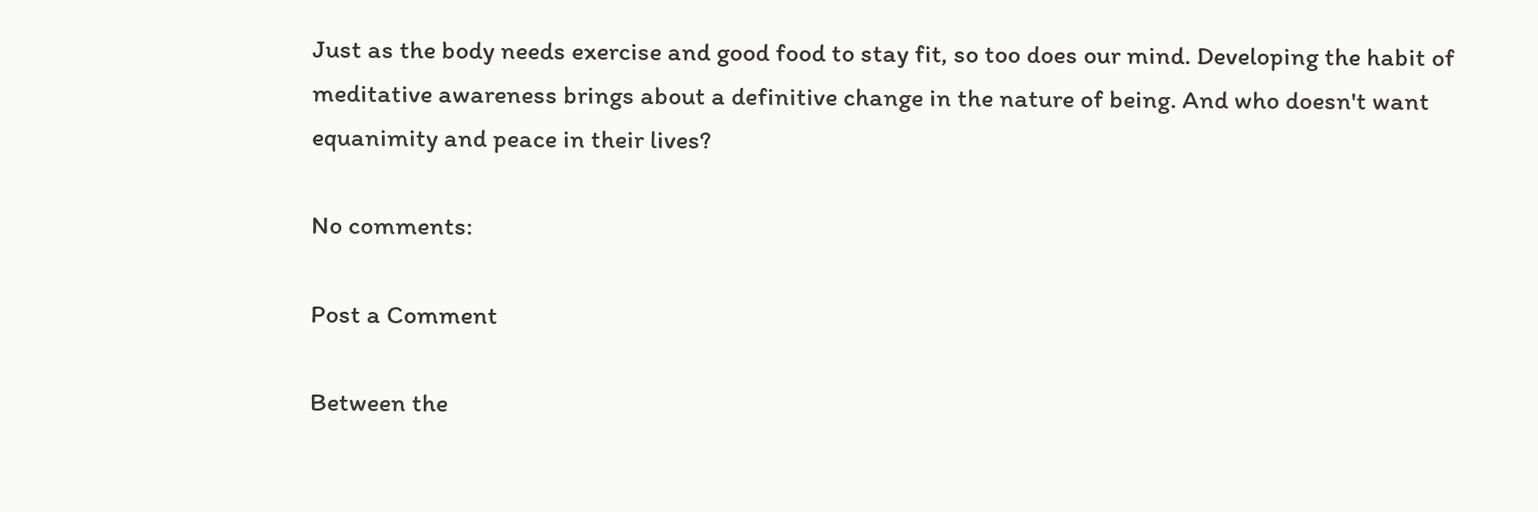Just as the body needs exercise and good food to stay fit, so too does our mind. Developing the habit of meditative awareness brings about a definitive change in the nature of being. And who doesn't want equanimity and peace in their lives?

No comments:

Post a Comment

Between the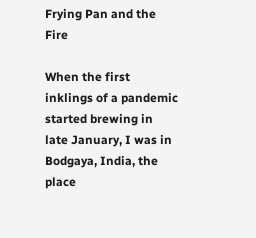Frying Pan and the Fire

When the first inklings of a pandemic started brewing in late January, I was in Bodgaya, India, the place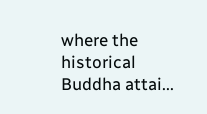where the historical Buddha attai...